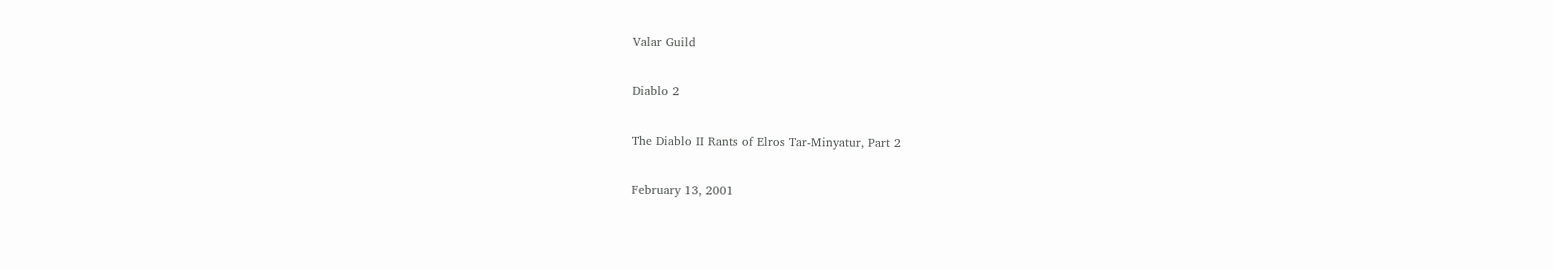Valar Guild

Diablo 2

The Diablo II Rants of Elros Tar-Minyatur, Part 2

February 13, 2001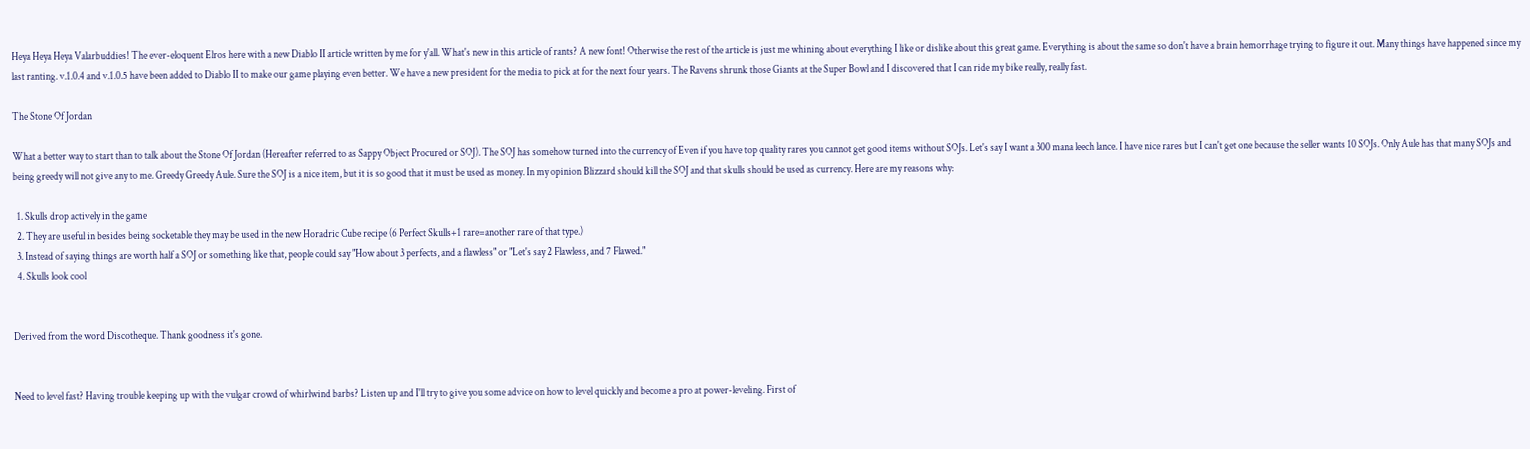Heya Heya Heya Valarbuddies! The ever-eloquent Elros here with a new Diablo II article written by me for y'all. What's new in this article of rants? A new font! Otherwise the rest of the article is just me whining about everything I like or dislike about this great game. Everything is about the same so don't have a brain hemorrhage trying to figure it out. Many things have happened since my last ranting. v.1.0.4 and v.1.0.5 have been added to Diablo II to make our game playing even better. We have a new president for the media to pick at for the next four years. The Ravens shrunk those Giants at the Super Bowl and I discovered that I can ride my bike really, really fast.

The Stone Of Jordan

What a better way to start than to talk about the Stone Of Jordan (Hereafter referred to as Sappy Object Procured or SOJ). The SOJ has somehow turned into the currency of Even if you have top quality rares you cannot get good items without SOJs. Let's say I want a 300 mana leech lance. I have nice rares but I can't get one because the seller wants 10 SOJs. Only Aule has that many SOJs and being greedy will not give any to me. Greedy Greedy Aule. Sure the SOJ is a nice item, but it is so good that it must be used as money. In my opinion Blizzard should kill the SOJ and that skulls should be used as currency. Here are my reasons why:

  1. Skulls drop actively in the game
  2. They are useful in besides being socketable they may be used in the new Horadric Cube recipe (6 Perfect Skulls+1 rare=another rare of that type.)
  3. Instead of saying things are worth half a SOJ or something like that, people could say "How about 3 perfects, and a flawless" or "Let's say 2 Flawless, and 7 Flawed."
  4. Skulls look cool


Derived from the word Discotheque. Thank goodness it's gone.


Need to level fast? Having trouble keeping up with the vulgar crowd of whirlwind barbs? Listen up and I'll try to give you some advice on how to level quickly and become a pro at power-leveling. First of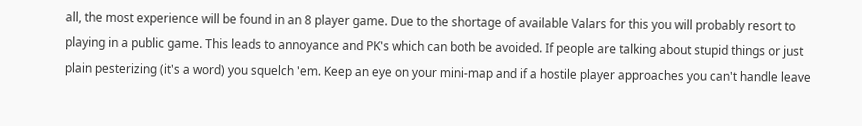all, the most experience will be found in an 8 player game. Due to the shortage of available Valars for this you will probably resort to playing in a public game. This leads to annoyance and PK's which can both be avoided. If people are talking about stupid things or just plain pesterizing (it's a word) you squelch 'em. Keep an eye on your mini-map and if a hostile player approaches you can't handle leave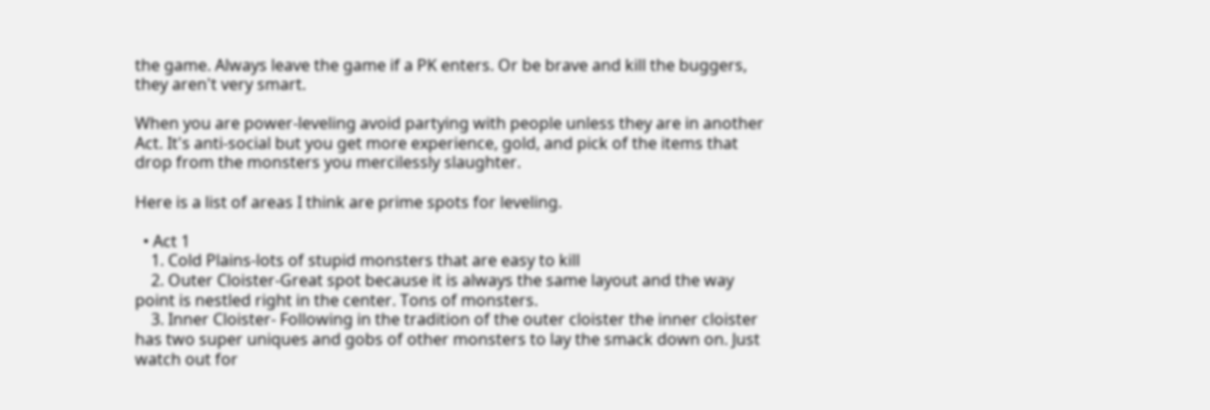the game. Always leave the game if a PK enters. Or be brave and kill the buggers, they aren't very smart.

When you are power-leveling avoid partying with people unless they are in another Act. It's anti-social but you get more experience, gold, and pick of the items that drop from the monsters you mercilessly slaughter.

Here is a list of areas I think are prime spots for leveling.

  • Act 1
    1. Cold Plains-lots of stupid monsters that are easy to kill
    2. Outer Cloister-Great spot because it is always the same layout and the way point is nestled right in the center. Tons of monsters.
    3. Inner Cloister- Following in the tradition of the outer cloister the inner cloister has two super uniques and gobs of other monsters to lay the smack down on. Just watch out for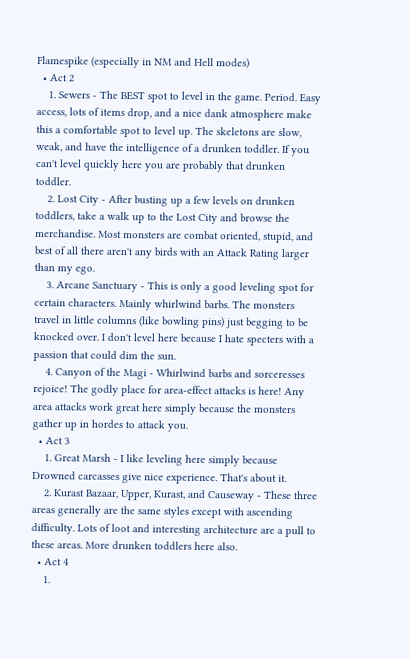Flamespike (especially in NM and Hell modes)
  • Act 2
    1. Sewers - The BEST spot to level in the game. Period. Easy access, lots of items drop, and a nice dank atmosphere make this a comfortable spot to level up. The skeletons are slow, weak, and have the intelligence of a drunken toddler. If you can't level quickly here you are probably that drunken toddler.
    2. Lost City - After busting up a few levels on drunken toddlers, take a walk up to the Lost City and browse the merchandise. Most monsters are combat oriented, stupid, and best of all there aren't any birds with an Attack Rating larger than my ego.
    3. Arcane Sanctuary - This is only a good leveling spot for certain characters. Mainly whirlwind barbs. The monsters travel in little columns (like bowling pins) just begging to be knocked over. I don't level here because I hate specters with a passion that could dim the sun.
    4. Canyon of the Magi - Whirlwind barbs and sorceresses rejoice! The godly place for area-effect attacks is here! Any area attacks work great here simply because the monsters gather up in hordes to attack you.
  • Act 3
    1. Great Marsh - I like leveling here simply because Drowned carcasses give nice experience. That's about it.
    2. Kurast Bazaar, Upper, Kurast, and Causeway - These three areas generally are the same styles except with ascending difficulty. Lots of loot and interesting architecture are a pull to these areas. More drunken toddlers here also.
  • Act 4
    1.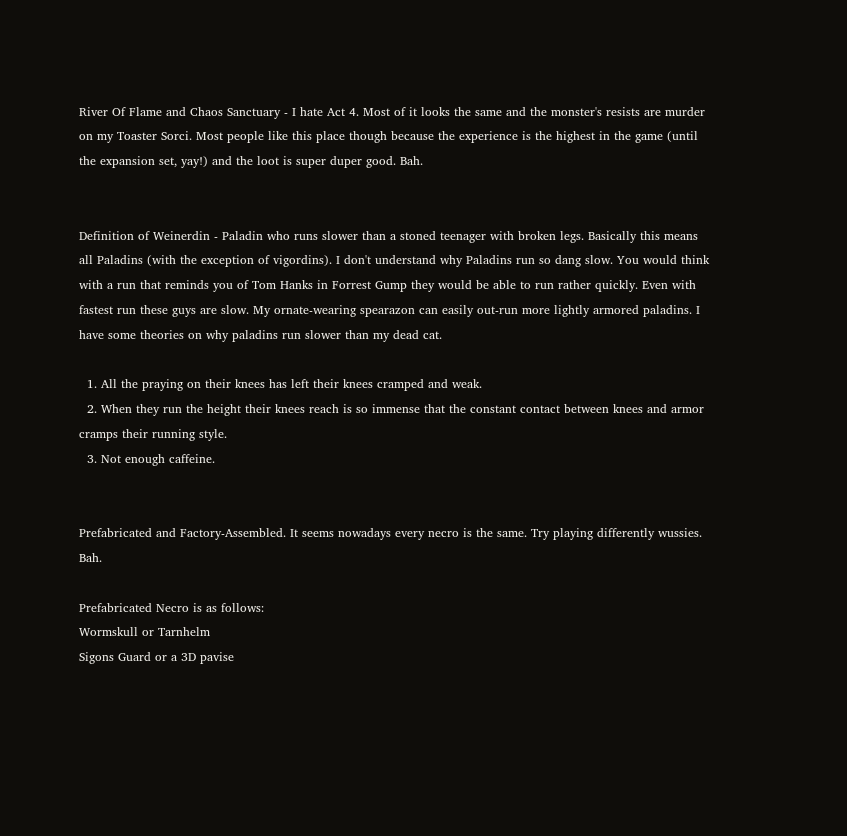River Of Flame and Chaos Sanctuary - I hate Act 4. Most of it looks the same and the monster's resists are murder on my Toaster Sorci. Most people like this place though because the experience is the highest in the game (until the expansion set, yay!) and the loot is super duper good. Bah.


Definition of Weinerdin - Paladin who runs slower than a stoned teenager with broken legs. Basically this means all Paladins (with the exception of vigordins). I don't understand why Paladins run so dang slow. You would think with a run that reminds you of Tom Hanks in Forrest Gump they would be able to run rather quickly. Even with fastest run these guys are slow. My ornate-wearing spearazon can easily out-run more lightly armored paladins. I have some theories on why paladins run slower than my dead cat.

  1. All the praying on their knees has left their knees cramped and weak.
  2. When they run the height their knees reach is so immense that the constant contact between knees and armor cramps their running style.
  3. Not enough caffeine.


Prefabricated and Factory-Assembled. It seems nowadays every necro is the same. Try playing differently wussies. Bah.

Prefabricated Necro is as follows:
Wormskull or Tarnhelm
Sigons Guard or a 3D pavise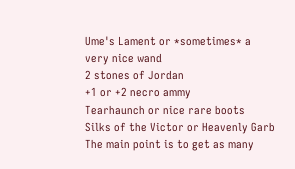Ume's Lament or *sometimes* a very nice wand
2 stones of Jordan
+1 or +2 necro ammy
Tearhaunch or nice rare boots
Silks of the Victor or Heavenly Garb
The main point is to get as many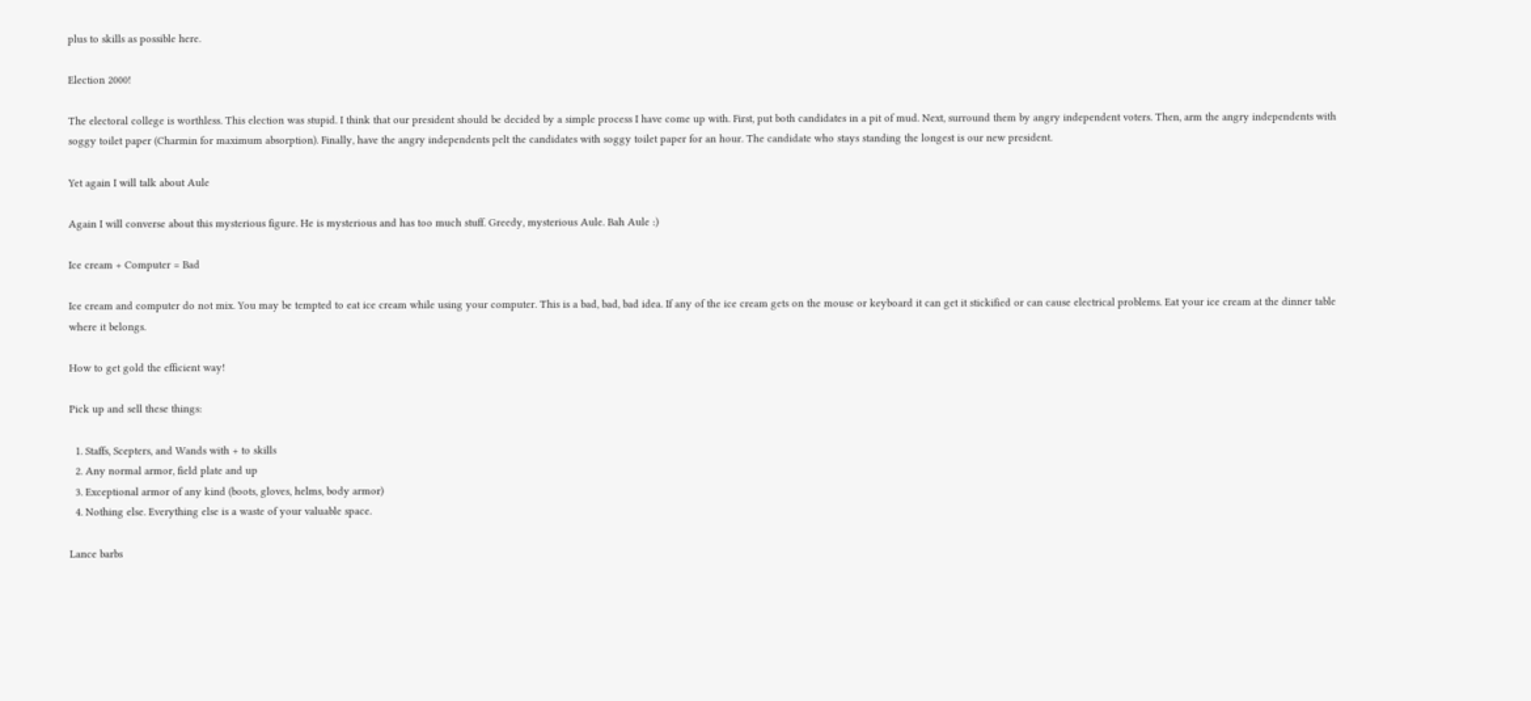plus to skills as possible here.

Election 2000!

The electoral college is worthless. This election was stupid. I think that our president should be decided by a simple process I have come up with. First, put both candidates in a pit of mud. Next, surround them by angry independent voters. Then, arm the angry independents with soggy toilet paper (Charmin for maximum absorption). Finally, have the angry independents pelt the candidates with soggy toilet paper for an hour. The candidate who stays standing the longest is our new president.

Yet again I will talk about Aule

Again I will converse about this mysterious figure. He is mysterious and has too much stuff. Greedy, mysterious Aule. Bah Aule :)

Ice cream + Computer = Bad

Ice cream and computer do not mix. You may be tempted to eat ice cream while using your computer. This is a bad, bad, bad idea. If any of the ice cream gets on the mouse or keyboard it can get it stickified or can cause electrical problems. Eat your ice cream at the dinner table where it belongs.

How to get gold the efficient way!

Pick up and sell these things:

  1. Staffs, Scepters, and Wands with + to skills
  2. Any normal armor, field plate and up
  3. Exceptional armor of any kind (boots, gloves, helms, body armor)
  4. Nothing else. Everything else is a waste of your valuable space.

Lance barbs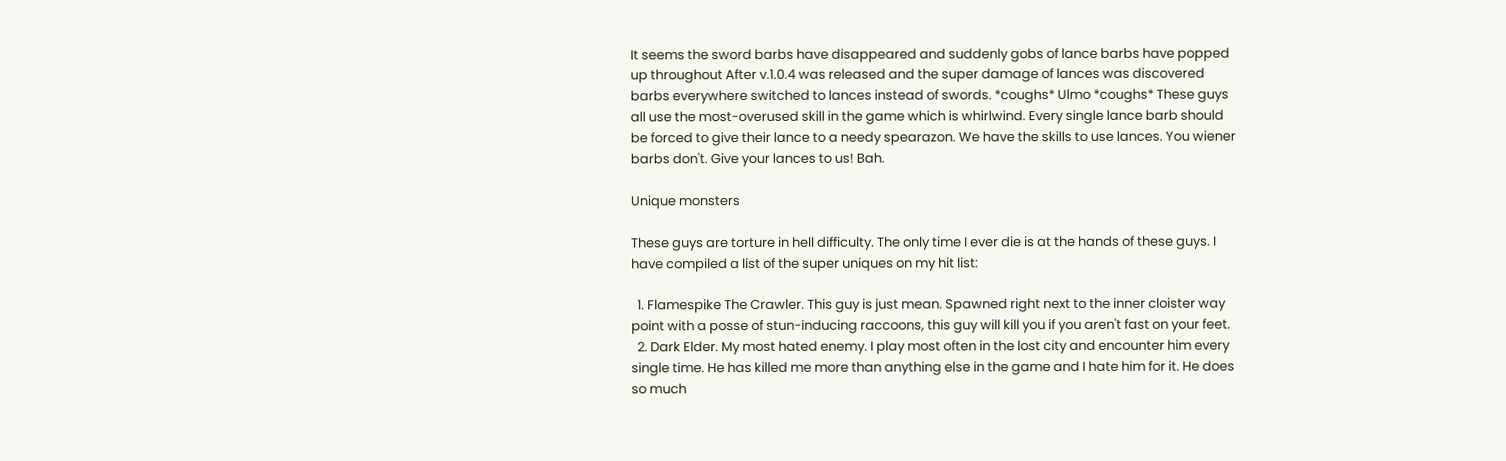It seems the sword barbs have disappeared and suddenly gobs of lance barbs have popped up throughout After v.1.0.4 was released and the super damage of lances was discovered barbs everywhere switched to lances instead of swords. *coughs* Ulmo *coughs* These guys all use the most-overused skill in the game which is whirlwind. Every single lance barb should be forced to give their lance to a needy spearazon. We have the skills to use lances. You wiener barbs don't. Give your lances to us! Bah.

Unique monsters

These guys are torture in hell difficulty. The only time I ever die is at the hands of these guys. I have compiled a list of the super uniques on my hit list:

  1. Flamespike The Crawler. This guy is just mean. Spawned right next to the inner cloister way point with a posse of stun-inducing raccoons, this guy will kill you if you aren't fast on your feet.
  2. Dark Elder. My most hated enemy. I play most often in the lost city and encounter him every single time. He has killed me more than anything else in the game and I hate him for it. He does so much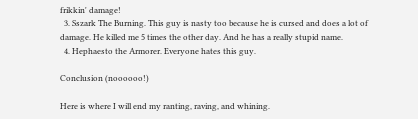frikkin' damage!
  3. Sszark The Burning. This guy is nasty too because he is cursed and does a lot of damage. He killed me 5 times the other day. And he has a really stupid name.
  4. Hephaesto the Armorer. Everyone hates this guy.

Conclusion (noooooo!)

Here is where I will end my ranting, raving, and whining.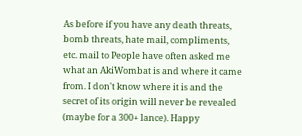As before if you have any death threats, bomb threats, hate mail, compliments, etc. mail to People have often asked me what an AkiWombat is and where it came from. I don't know where it is and the secret of its origin will never be revealed (maybe for a 300+ lance). Happy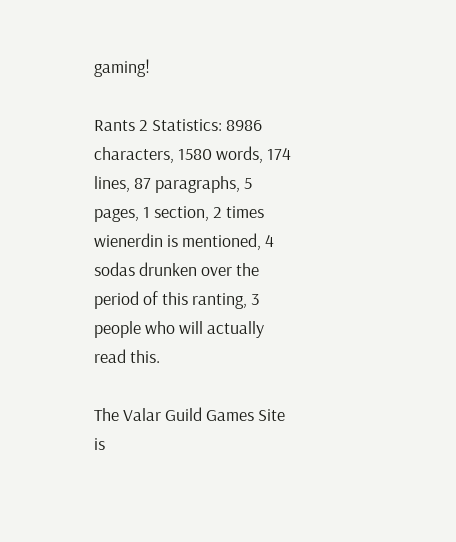gaming!

Rants 2 Statistics: 8986 characters, 1580 words, 174 lines, 87 paragraphs, 5 pages, 1 section, 2 times wienerdin is mentioned, 4 sodas drunken over the period of this ranting, 3 people who will actually read this.

The Valar Guild Games Site is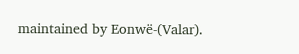maintained by Eonwë-(Valar).